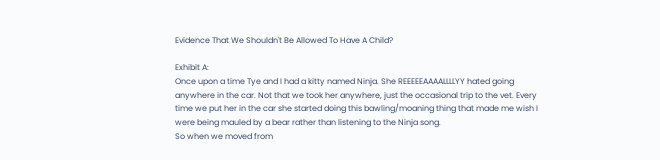Evidence That We Shouldn't Be Allowed To Have A Child?

Exhibit A:
Once upon a time Tye and I had a kitty named Ninja. She REEEEEAAAALLLLYY hated going anywhere in the car. Not that we took her anywhere, just the occasional trip to the vet. Every time we put her in the car she started doing this bawling/moaning thing that made me wish I were being mauled by a bear rather than listening to the Ninja song.
So when we moved from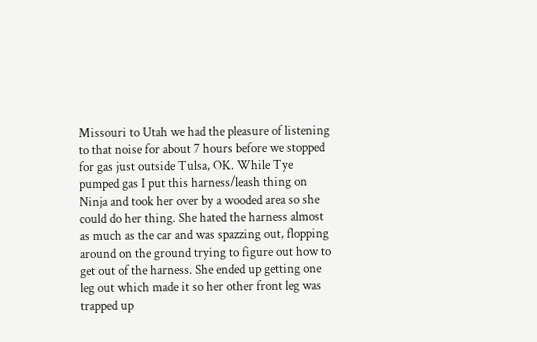Missouri to Utah we had the pleasure of listening to that noise for about 7 hours before we stopped for gas just outside Tulsa, OK. While Tye pumped gas I put this harness/leash thing on Ninja and took her over by a wooded area so she could do her thing. She hated the harness almost as much as the car and was spazzing out, flopping around on the ground trying to figure out how to get out of the harness. She ended up getting one leg out which made it so her other front leg was trapped up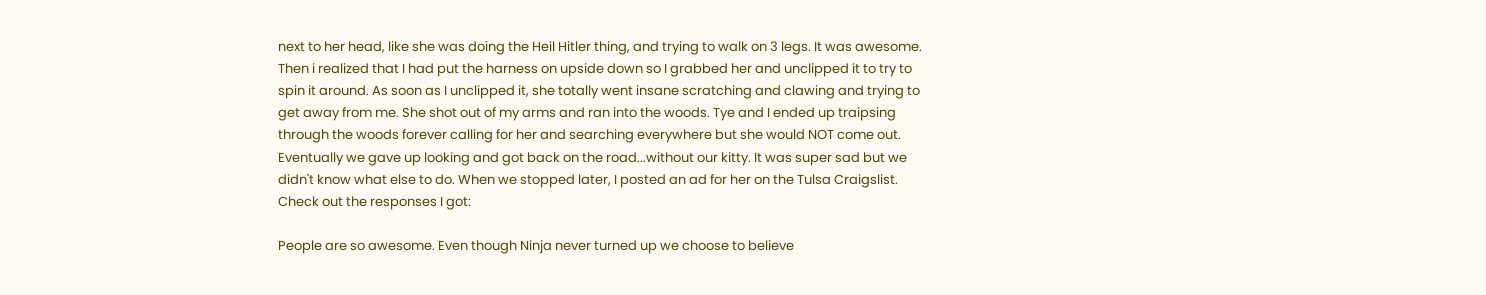next to her head, like she was doing the Heil Hitler thing, and trying to walk on 3 legs. It was awesome.
Then i realized that I had put the harness on upside down so I grabbed her and unclipped it to try to spin it around. As soon as I unclipped it, she totally went insane scratching and clawing and trying to get away from me. She shot out of my arms and ran into the woods. Tye and I ended up traipsing through the woods forever calling for her and searching everywhere but she would NOT come out. Eventually we gave up looking and got back on the road...without our kitty. It was super sad but we didn't know what else to do. When we stopped later, I posted an ad for her on the Tulsa Craigslist. Check out the responses I got:

People are so awesome. Even though Ninja never turned up we choose to believe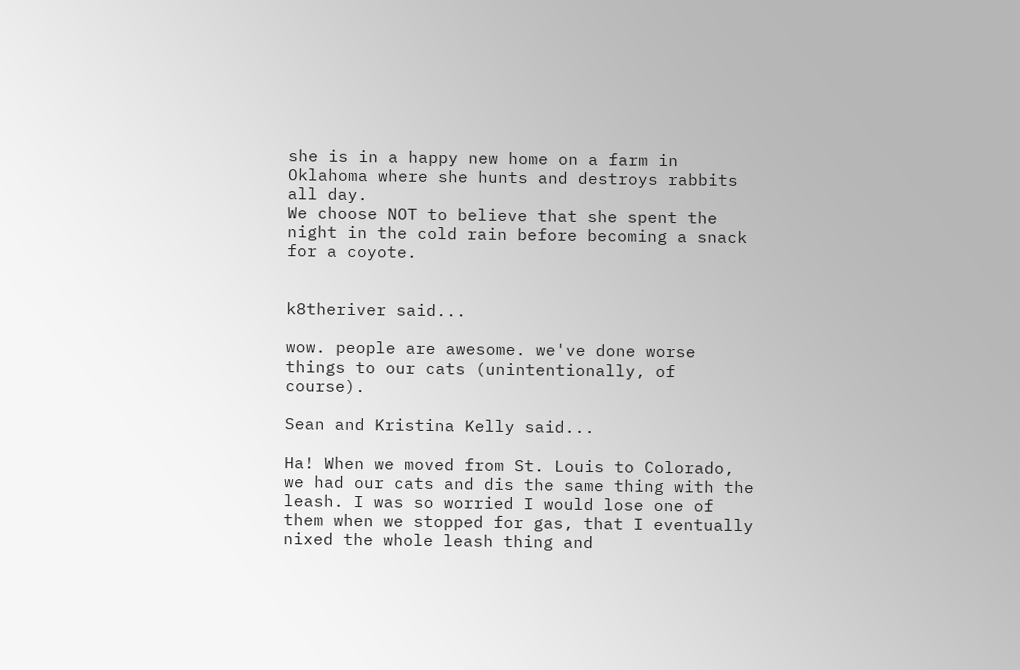she is in a happy new home on a farm in Oklahoma where she hunts and destroys rabbits all day.
We choose NOT to believe that she spent the night in the cold rain before becoming a snack for a coyote.


k8theriver said...

wow. people are awesome. we've done worse things to our cats (unintentionally, of course).

Sean and Kristina Kelly said...

Ha! When we moved from St. Louis to Colorado, we had our cats and dis the same thing with the leash. I was so worried I would lose one of them when we stopped for gas, that I eventually nixed the whole leash thing and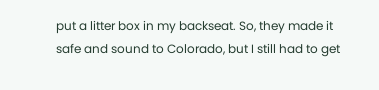put a litter box in my backseat. So, they made it safe and sound to Colorado, but I still had to get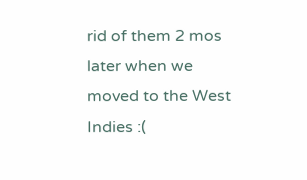rid of them 2 mos later when we moved to the West Indies :(